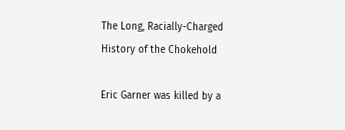The Long, Racially-Charged History of the Chokehold

Eric Garner was killed by a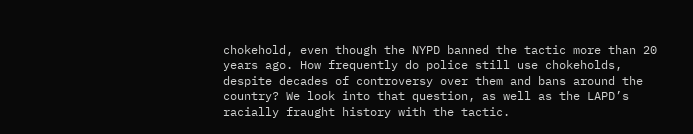chokehold, even though the NYPD banned the tactic more than 20 years ago. How frequently do police still use chokeholds, despite decades of controversy over them and bans around the country? We look into that question, as well as the LAPD’s racially fraught history with the tactic.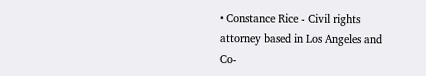• Constance Rice - Civil rights attorney based in Los Angeles and Co-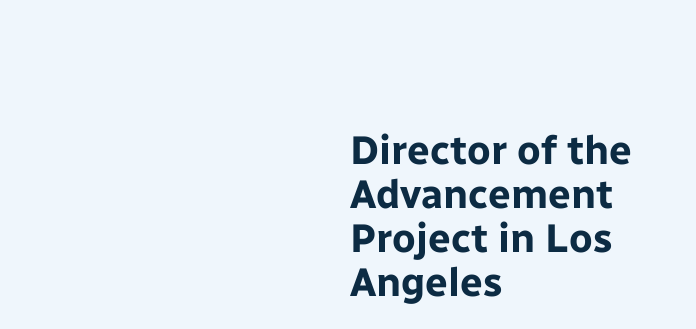Director of the Advancement Project in Los Angeles